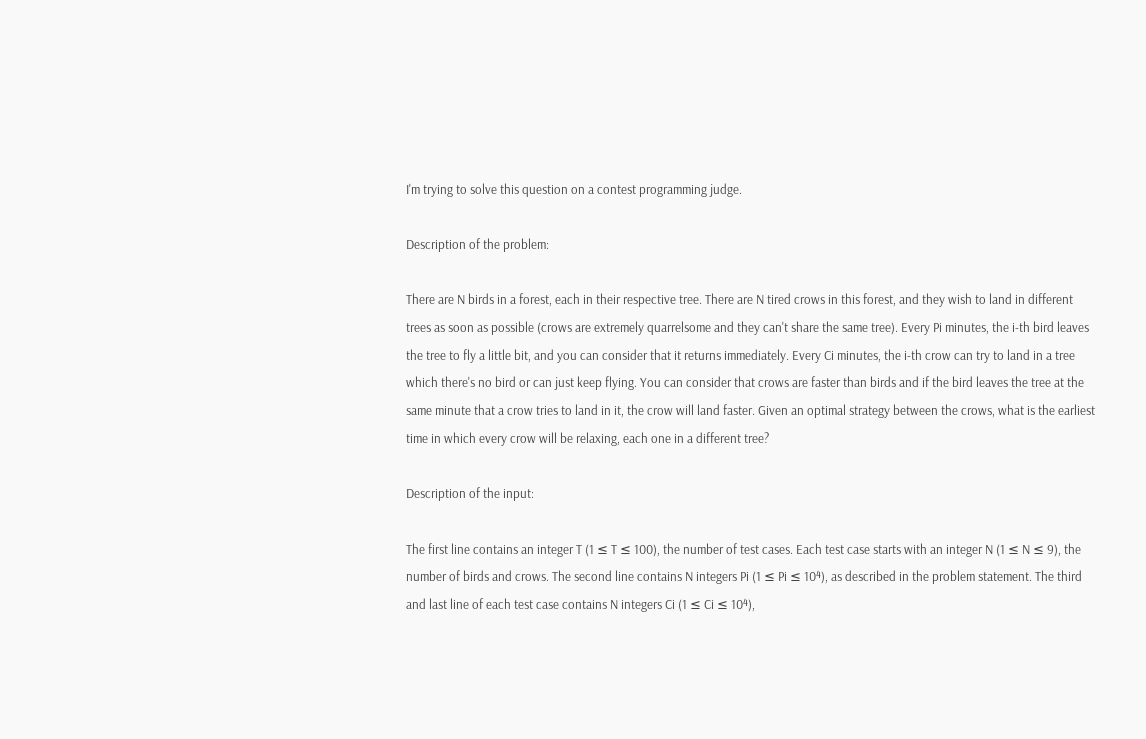I'm trying to solve this question on a contest programming judge.

Description of the problem:

There are N birds in a forest, each in their respective tree. There are N tired crows in this forest, and they wish to land in different trees as soon as possible (crows are extremely quarrelsome and they can't share the same tree). Every Pi minutes, the i-th bird leaves the tree to fly a little bit, and you can consider that it returns immediately. Every Ci minutes, the i-th crow can try to land in a tree which there's no bird or can just keep flying. You can consider that crows are faster than birds and if the bird leaves the tree at the same minute that a crow tries to land in it, the crow will land faster. Given an optimal strategy between the crows, what is the earliest time in which every crow will be relaxing, each one in a different tree?

Description of the input:

The first line contains an integer T (1 ≤ T ≤ 100), the number of test cases. Each test case starts with an integer N (1 ≤ N ≤ 9), the number of birds and crows. The second line contains N integers Pi (1 ≤ Pi ≤ 10⁴), as described in the problem statement. The third and last line of each test case contains N integers Ci (1 ≤ Ci ≤ 10⁴),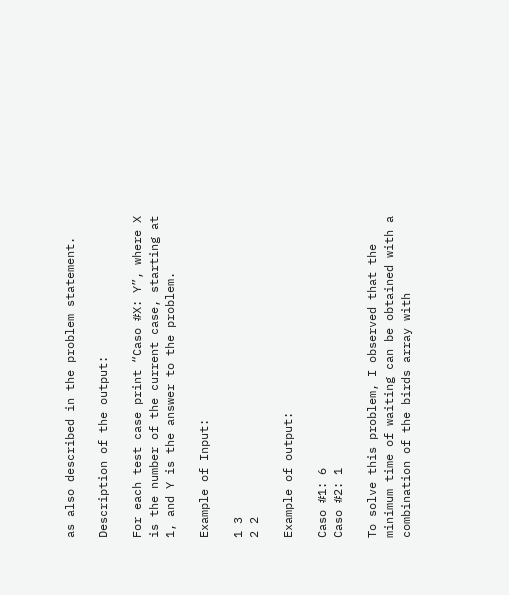as also described in the problem statement.

Description of the output:

For each test case print “Caso #X: Y”, where X is the number of the current case, starting at 1, and Y is the answer to the problem.

Example of Input:

1 3
2 2

Example of output:

Caso #1: 6
Caso #2: 1

To solve this problem, I observed that the minimum time of waiting can be obtained with a combination of the birds array with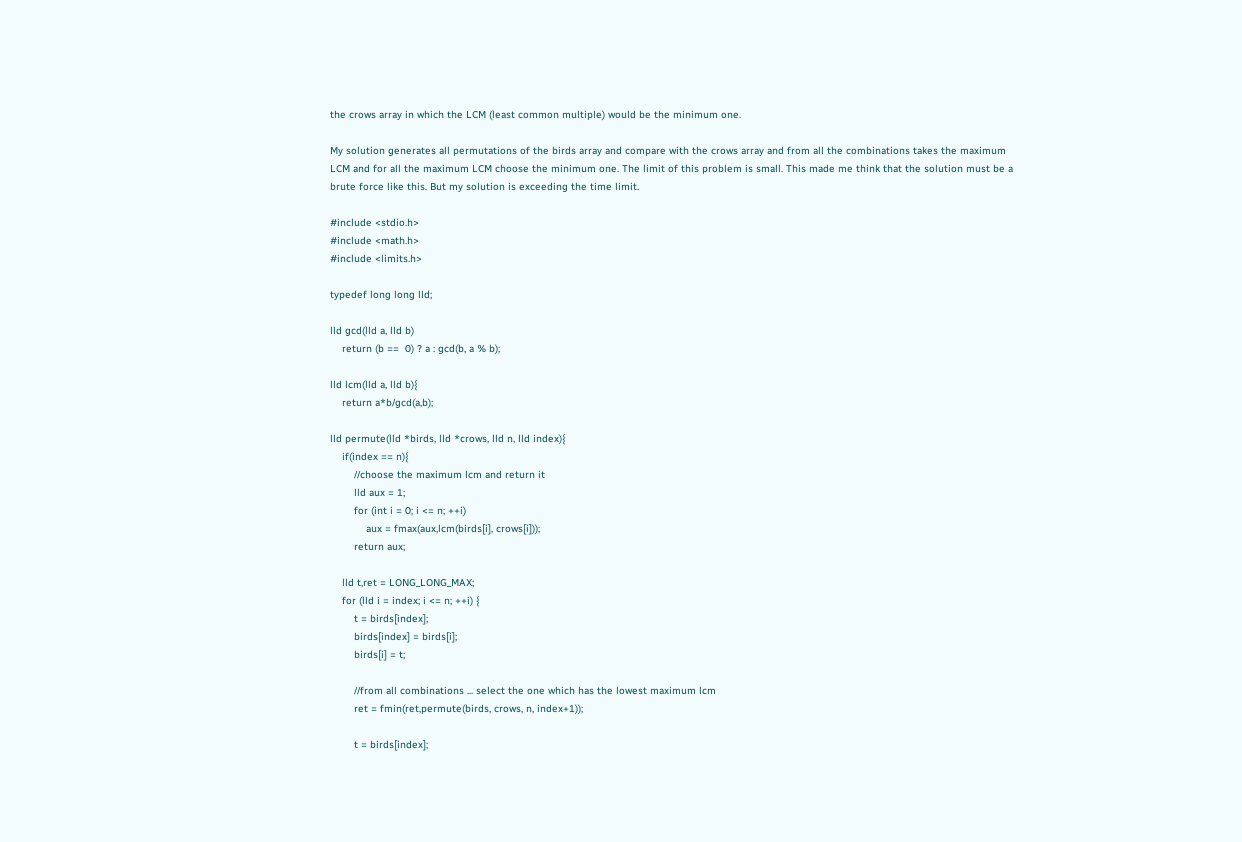the crows array in which the LCM (least common multiple) would be the minimum one.

My solution generates all permutations of the birds array and compare with the crows array and from all the combinations takes the maximum LCM and for all the maximum LCM choose the minimum one. The limit of this problem is small. This made me think that the solution must be a brute force like this. But my solution is exceeding the time limit.

#include <stdio.h>
#include <math.h>
#include <limits.h>

typedef long long lld;

lld gcd(lld a, lld b)
    return (b ==  0) ? a : gcd(b, a % b);

lld lcm(lld a, lld b){
    return a*b/gcd(a,b);

lld permute(lld *birds, lld *crows, lld n, lld index){
    if(index == n){
        //choose the maximum lcm and return it
        lld aux = 1;
        for (int i = 0; i <= n; ++i)
            aux = fmax(aux,lcm(birds[i], crows[i]));
        return aux;

    lld t,ret = LONG_LONG_MAX;
    for (lld i = index; i <= n; ++i) {
        t = birds[index];
        birds[index] = birds[i];
        birds[i] = t;

        //from all combinations ... select the one which has the lowest maximum lcm
        ret = fmin(ret,permute(birds, crows, n, index+1));

        t = birds[index];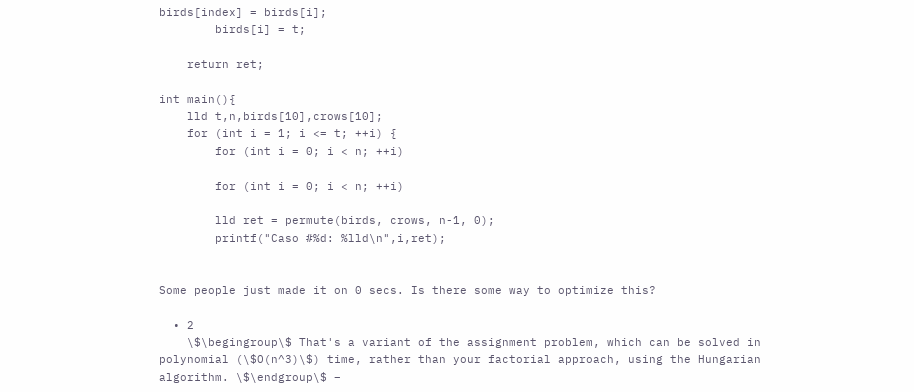birds[index] = birds[i];
        birds[i] = t;

    return ret;

int main(){
    lld t,n,birds[10],crows[10];
    for (int i = 1; i <= t; ++i) {
        for (int i = 0; i < n; ++i)

        for (int i = 0; i < n; ++i)

        lld ret = permute(birds, crows, n-1, 0);
        printf("Caso #%d: %lld\n",i,ret);


Some people just made it on 0 secs. Is there some way to optimize this?

  • 2
    \$\begingroup\$ That's a variant of the assignment problem, which can be solved in polynomial (\$O(n^3)\$) time, rather than your factorial approach, using the Hungarian algorithm. \$\endgroup\$ –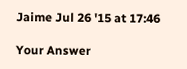Jaime Jul 26 '15 at 17:46

Your Answer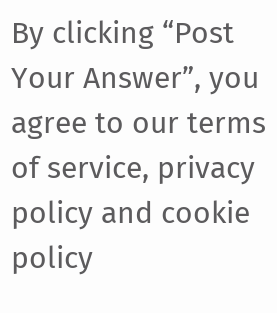By clicking “Post Your Answer”, you agree to our terms of service, privacy policy and cookie policy